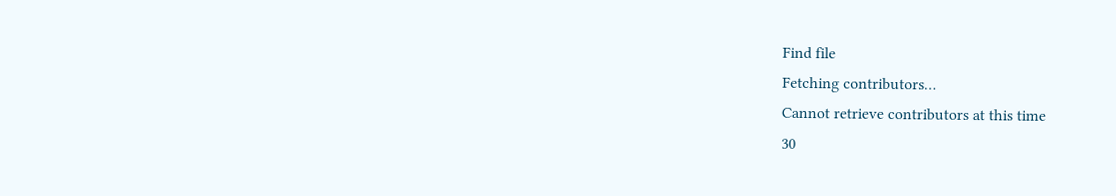Find file
Fetching contributors…
Cannot retrieve contributors at this time
30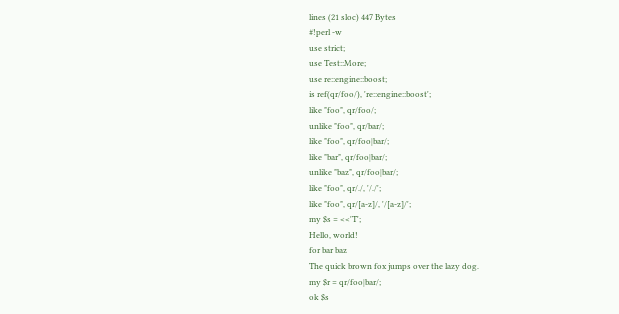lines (21 sloc) 447 Bytes
#!perl -w
use strict;
use Test::More;
use re::engine::boost;
is ref(qr/foo/), 're::engine::boost';
like "foo", qr/foo/;
unlike "foo", qr/bar/;
like "foo", qr/foo|bar/;
like "bar", qr/foo|bar/;
unlike "baz", qr/foo|bar/;
like "foo", qr/./, '/./';
like "foo", qr/[a-z]/, '/[a-z]/';
my $s = <<'T';
Hello, world!
for bar baz
The quick brown fox jumps over the lazy dog.
my $r = qr/foo|bar/;
ok $s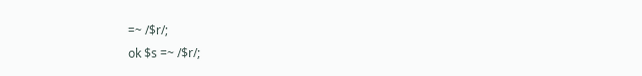=~ /$r/;
ok $s =~ /$r/;